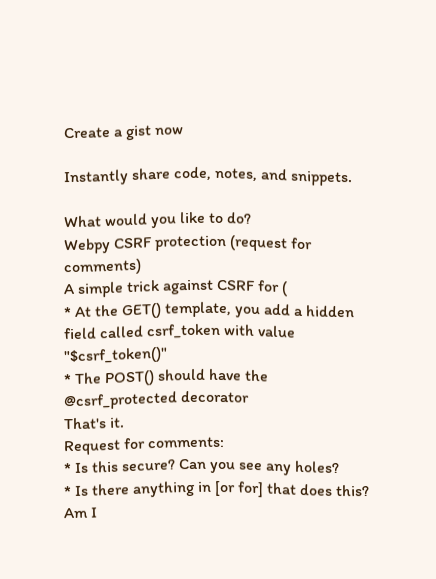Create a gist now

Instantly share code, notes, and snippets.

What would you like to do?
Webpy CSRF protection (request for comments)
A simple trick against CSRF for (
* At the GET() template, you add a hidden field called csrf_token with value "$csrf_token()"
* The POST() should have the @csrf_protected decorator
That's it.
Request for comments:
* Is this secure? Can you see any holes?
* Is there anything in [or for] that does this? Am I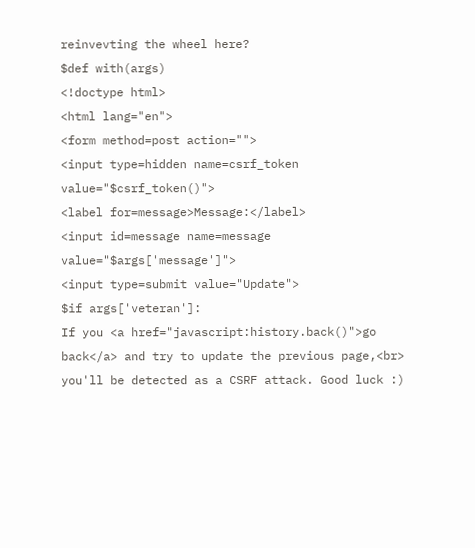reinvevting the wheel here?
$def with(args)
<!doctype html>
<html lang="en">
<form method=post action="">
<input type=hidden name=csrf_token value="$csrf_token()">
<label for=message>Message:</label>
<input id=message name=message value="$args['message']">
<input type=submit value="Update">
$if args['veteran']:
If you <a href="javascript:history.back()">go back</a> and try to update the previous page,<br>
you'll be detected as a CSRF attack. Good luck :)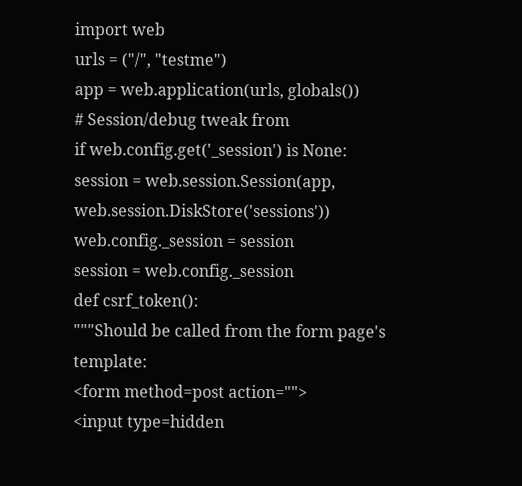import web
urls = ("/", "testme")
app = web.application(urls, globals())
# Session/debug tweak from
if web.config.get('_session') is None:
session = web.session.Session(app, web.session.DiskStore('sessions'))
web.config._session = session
session = web.config._session
def csrf_token():
"""Should be called from the form page's template:
<form method=post action="">
<input type=hidden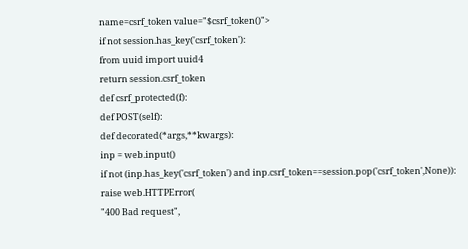name=csrf_token value="$csrf_token()">
if not session.has_key('csrf_token'):
from uuid import uuid4
return session.csrf_token
def csrf_protected(f):
def POST(self):
def decorated(*args,**kwargs):
inp = web.input()
if not (inp.has_key('csrf_token') and inp.csrf_token==session.pop('csrf_token',None)):
raise web.HTTPError(
"400 Bad request",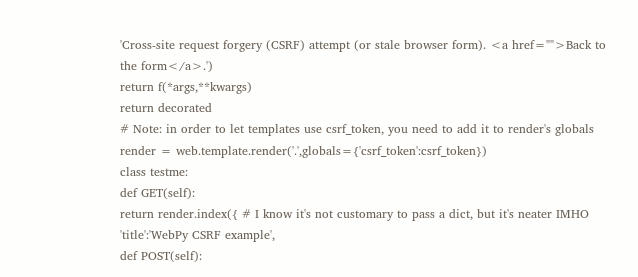'Cross-site request forgery (CSRF) attempt (or stale browser form). <a href="">Back to the form</a>.')
return f(*args,**kwargs)
return decorated
# Note: in order to let templates use csrf_token, you need to add it to render's globals
render = web.template.render('.',globals={'csrf_token':csrf_token})
class testme:
def GET(self):
return render.index({ # I know it's not customary to pass a dict, but it's neater IMHO
'title':'WebPy CSRF example',
def POST(self):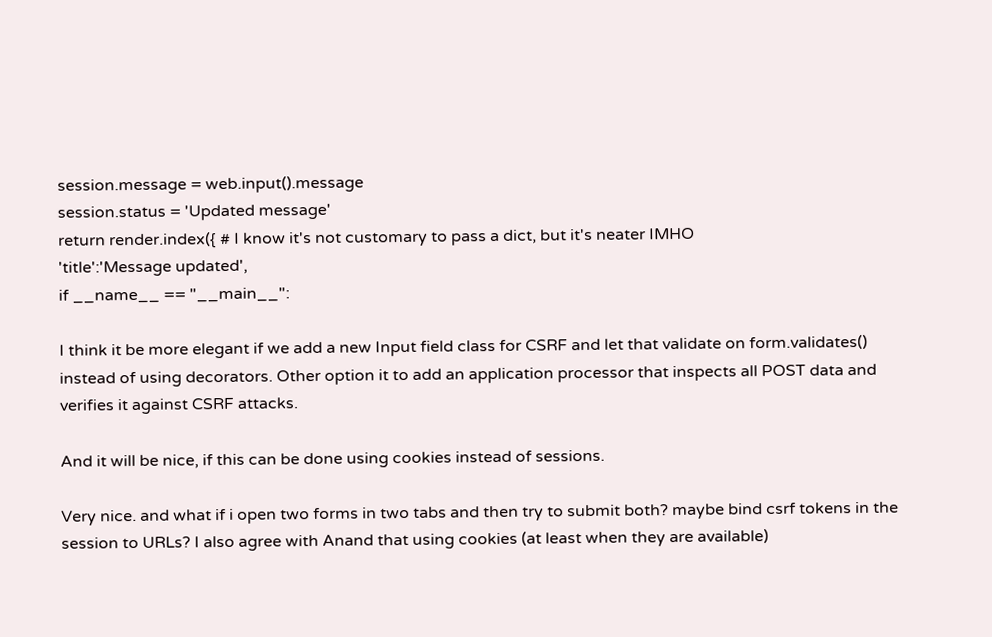session.message = web.input().message
session.status = 'Updated message'
return render.index({ # I know it's not customary to pass a dict, but it's neater IMHO
'title':'Message updated',
if __name__ == "__main__":

I think it be more elegant if we add a new Input field class for CSRF and let that validate on form.validates() instead of using decorators. Other option it to add an application processor that inspects all POST data and verifies it against CSRF attacks.

And it will be nice, if this can be done using cookies instead of sessions.

Very nice. and what if i open two forms in two tabs and then try to submit both? maybe bind csrf tokens in the session to URLs? I also agree with Anand that using cookies (at least when they are available)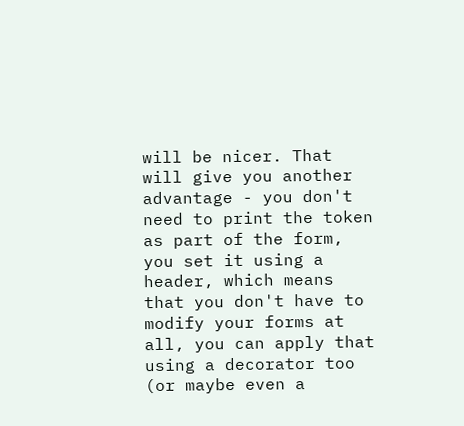will be nicer. That will give you another advantage - you don't need to print the token as part of the form, you set it using a header, which means that you don't have to modify your forms at all, you can apply that using a decorator too (or maybe even a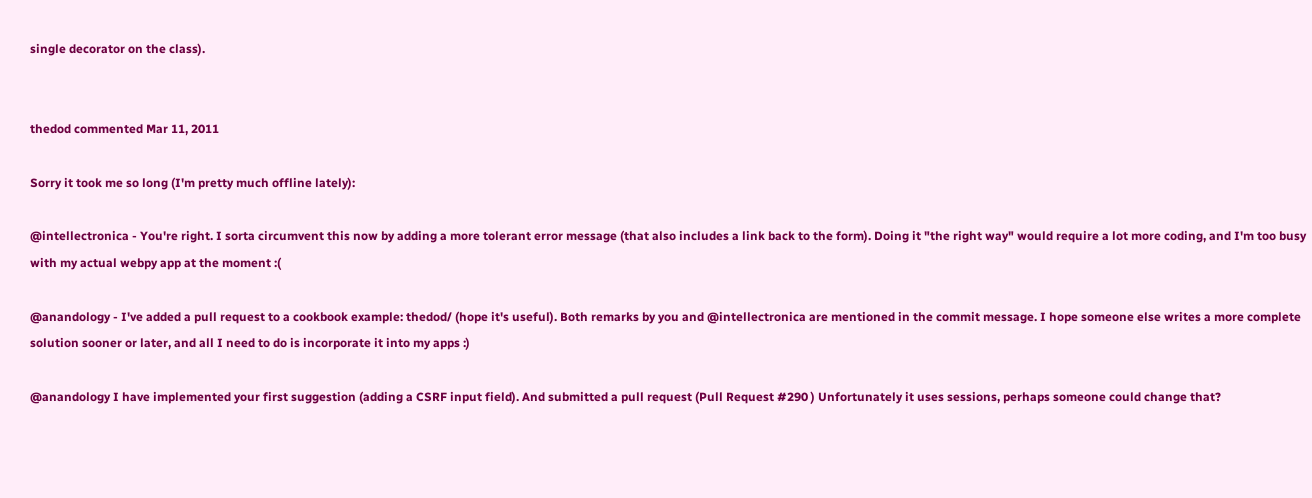single decorator on the class).


thedod commented Mar 11, 2011

Sorry it took me so long (I'm pretty much offline lately):

@intellectronica - You're right. I sorta circumvent this now by adding a more tolerant error message (that also includes a link back to the form). Doing it "the right way" would require a lot more coding, and I'm too busy with my actual webpy app at the moment :(

@anandology - I've added a pull request to a cookbook example: thedod/ (hope it's useful). Both remarks by you and @intellectronica are mentioned in the commit message. I hope someone else writes a more complete solution sooner or later, and all I need to do is incorporate it into my apps :)

@anandology I have implemented your first suggestion (adding a CSRF input field). And submitted a pull request (Pull Request #290 ) Unfortunately it uses sessions, perhaps someone could change that?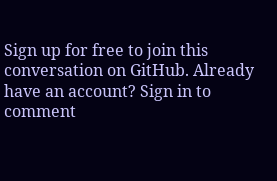Sign up for free to join this conversation on GitHub. Already have an account? Sign in to comment